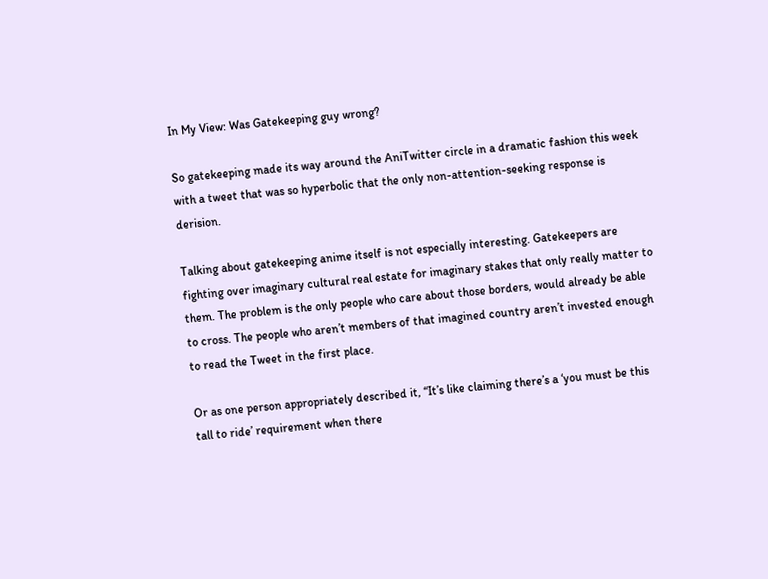In My View: Was Gatekeeping guy wrong?

So gatekeeping made its way around the AniTwitter circle in a dramatic fashion this week with a tweet that was so hyperbolic that the only non-attention-seeking response is derision.

Talking about gatekeeping anime itself is not especially interesting. Gatekeepers are fighting over imaginary cultural real estate for imaginary stakes that only really matter to them. The problem is the only people who care about those borders, would already be able to cross. The people who aren’t members of that imagined country aren’t invested enough to read the Tweet in the first place.

Or as one person appropriately described it, “It’s like claiming there’s a ‘you must be this tall to ride’ requirement when there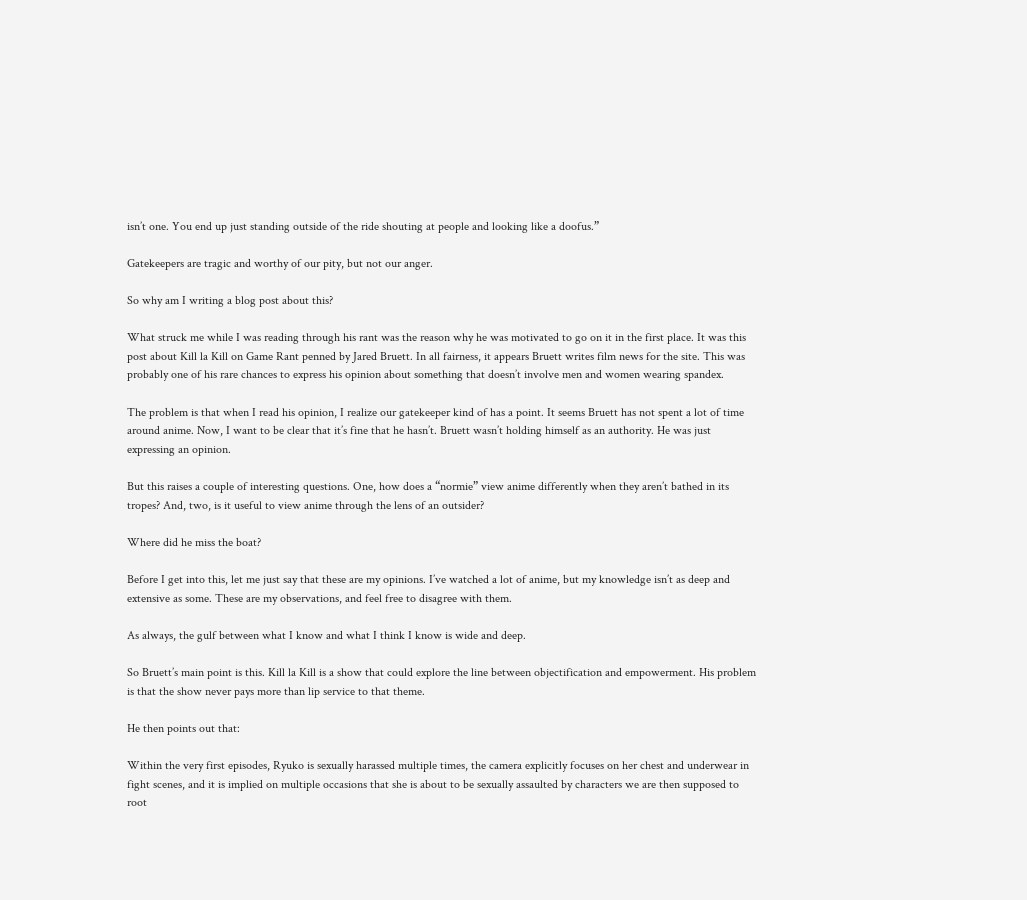isn’t one. You end up just standing outside of the ride shouting at people and looking like a doofus.”

Gatekeepers are tragic and worthy of our pity, but not our anger.

So why am I writing a blog post about this?

What struck me while I was reading through his rant was the reason why he was motivated to go on it in the first place. It was this post about Kill la Kill on Game Rant penned by Jared Bruett. In all fairness, it appears Bruett writes film news for the site. This was probably one of his rare chances to express his opinion about something that doesn’t involve men and women wearing spandex.

The problem is that when I read his opinion, I realize our gatekeeper kind of has a point. It seems Bruett has not spent a lot of time around anime. Now, I want to be clear that it’s fine that he hasn’t. Bruett wasn’t holding himself as an authority. He was just expressing an opinion.

But this raises a couple of interesting questions. One, how does a “normie” view anime differently when they aren’t bathed in its tropes? And, two, is it useful to view anime through the lens of an outsider?

Where did he miss the boat?

Before I get into this, let me just say that these are my opinions. I’ve watched a lot of anime, but my knowledge isn’t as deep and extensive as some. These are my observations, and feel free to disagree with them.

As always, the gulf between what I know and what I think I know is wide and deep.

So Bruett’s main point is this. Kill la Kill is a show that could explore the line between objectification and empowerment. His problem is that the show never pays more than lip service to that theme.

He then points out that:

Within the very first episodes, Ryuko is sexually harassed multiple times, the camera explicitly focuses on her chest and underwear in fight scenes, and it is implied on multiple occasions that she is about to be sexually assaulted by characters we are then supposed to root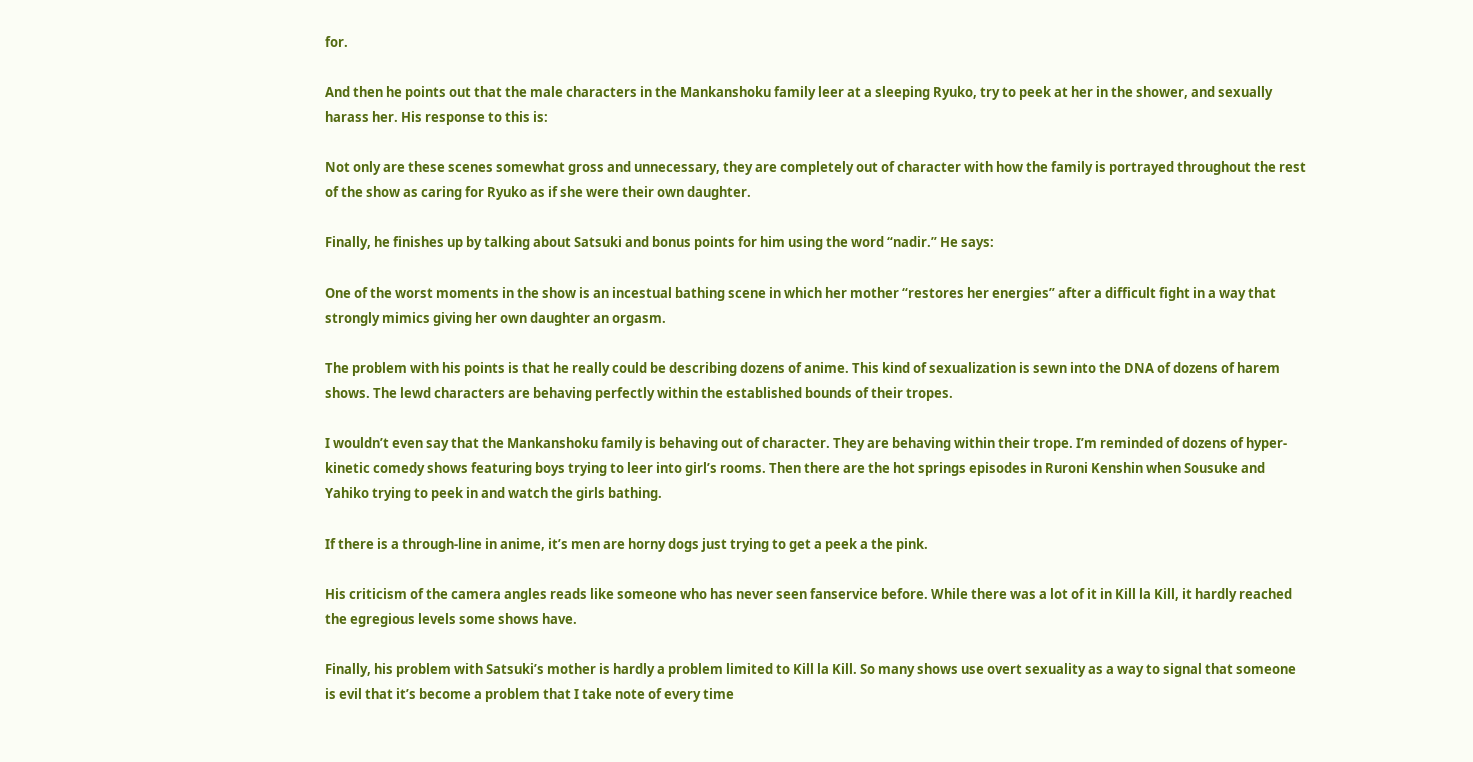for.

And then he points out that the male characters in the Mankanshoku family leer at a sleeping Ryuko, try to peek at her in the shower, and sexually harass her. His response to this is:

Not only are these scenes somewhat gross and unnecessary, they are completely out of character with how the family is portrayed throughout the rest of the show as caring for Ryuko as if she were their own daughter.

Finally, he finishes up by talking about Satsuki and bonus points for him using the word “nadir.” He says:

One of the worst moments in the show is an incestual bathing scene in which her mother “restores her energies” after a difficult fight in a way that strongly mimics giving her own daughter an orgasm.

The problem with his points is that he really could be describing dozens of anime. This kind of sexualization is sewn into the DNA of dozens of harem shows. The lewd characters are behaving perfectly within the established bounds of their tropes.

I wouldn’t even say that the Mankanshoku family is behaving out of character. They are behaving within their trope. I’m reminded of dozens of hyper-kinetic comedy shows featuring boys trying to leer into girl’s rooms. Then there are the hot springs episodes in Ruroni Kenshin when Sousuke and Yahiko trying to peek in and watch the girls bathing.

If there is a through-line in anime, it’s men are horny dogs just trying to get a peek a the pink.

His criticism of the camera angles reads like someone who has never seen fanservice before. While there was a lot of it in Kill la Kill, it hardly reached the egregious levels some shows have.

Finally, his problem with Satsuki’s mother is hardly a problem limited to Kill la Kill. So many shows use overt sexuality as a way to signal that someone is evil that it’s become a problem that I take note of every time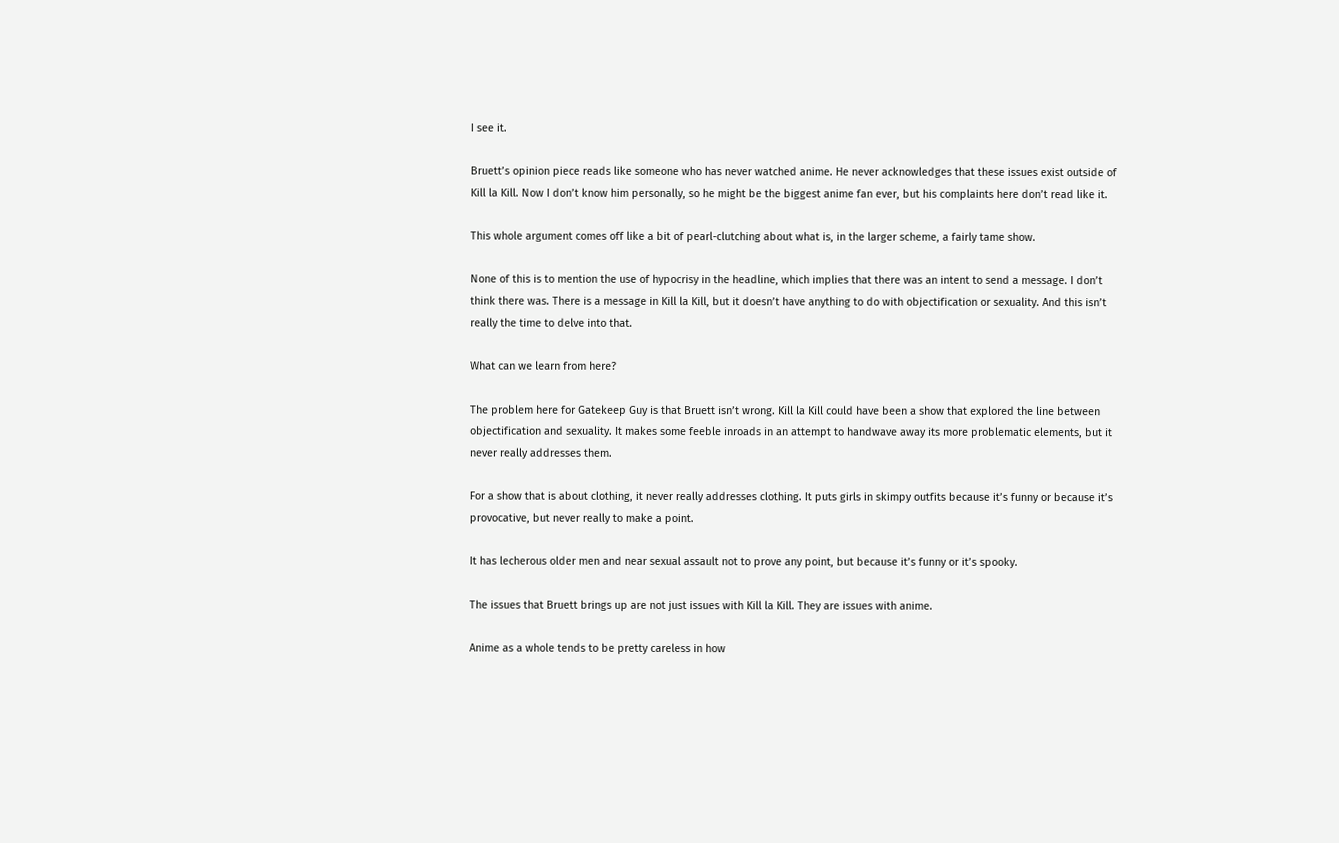I see it.

Bruett’s opinion piece reads like someone who has never watched anime. He never acknowledges that these issues exist outside of Kill la Kill. Now I don’t know him personally, so he might be the biggest anime fan ever, but his complaints here don’t read like it.

This whole argument comes off like a bit of pearl-clutching about what is, in the larger scheme, a fairly tame show.

None of this is to mention the use of hypocrisy in the headline, which implies that there was an intent to send a message. I don’t think there was. There is a message in Kill la Kill, but it doesn’t have anything to do with objectification or sexuality. And this isn’t really the time to delve into that.

What can we learn from here?

The problem here for Gatekeep Guy is that Bruett isn’t wrong. Kill la Kill could have been a show that explored the line between objectification and sexuality. It makes some feeble inroads in an attempt to handwave away its more problematic elements, but it never really addresses them.

For a show that is about clothing, it never really addresses clothing. It puts girls in skimpy outfits because it’s funny or because it’s provocative, but never really to make a point.

It has lecherous older men and near sexual assault not to prove any point, but because it’s funny or it’s spooky.

The issues that Bruett brings up are not just issues with Kill la Kill. They are issues with anime.

Anime as a whole tends to be pretty careless in how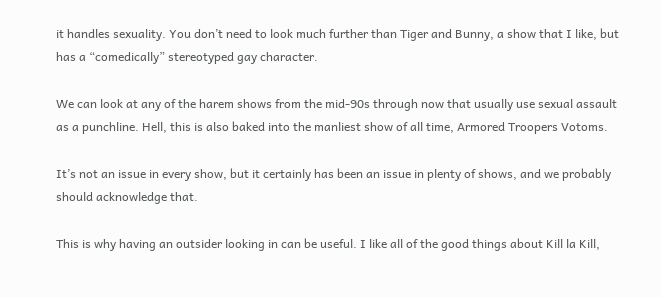it handles sexuality. You don’t need to look much further than Tiger and Bunny, a show that I like, but has a “comedically” stereotyped gay character.

We can look at any of the harem shows from the mid-90s through now that usually use sexual assault as a punchline. Hell, this is also baked into the manliest show of all time, Armored Troopers Votoms.

It’s not an issue in every show, but it certainly has been an issue in plenty of shows, and we probably should acknowledge that.

This is why having an outsider looking in can be useful. I like all of the good things about Kill la Kill,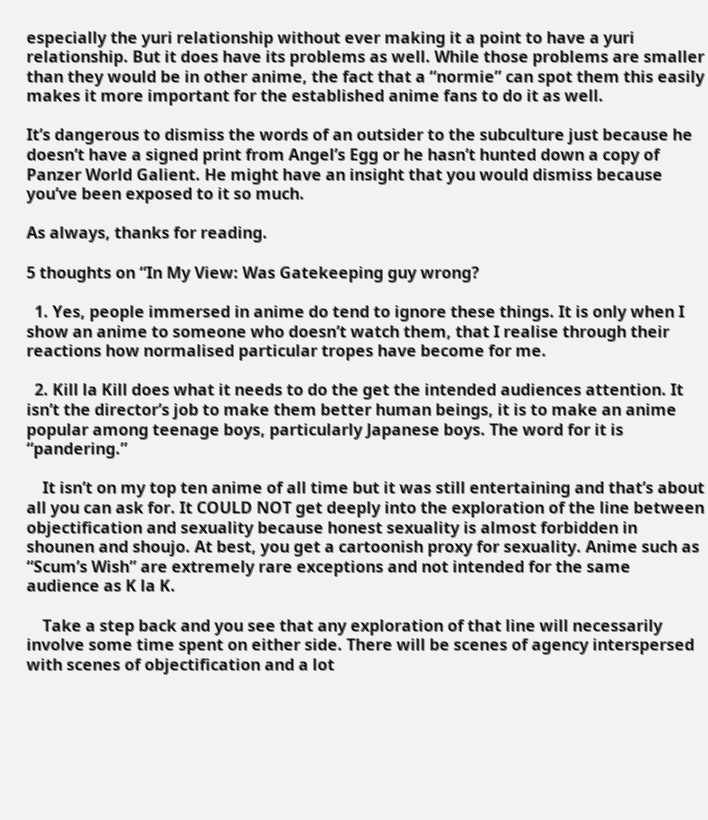especially the yuri relationship without ever making it a point to have a yuri relationship. But it does have its problems as well. While those problems are smaller than they would be in other anime, the fact that a “normie” can spot them this easily makes it more important for the established anime fans to do it as well.

It’s dangerous to dismiss the words of an outsider to the subculture just because he doesn’t have a signed print from Angel’s Egg or he hasn’t hunted down a copy of Panzer World Galient. He might have an insight that you would dismiss because you’ve been exposed to it so much.

As always, thanks for reading.

5 thoughts on “In My View: Was Gatekeeping guy wrong?

  1. Yes, people immersed in anime do tend to ignore these things. It is only when I show an anime to someone who doesn’t watch them, that I realise through their reactions how normalised particular tropes have become for me.

  2. Kill la Kill does what it needs to do the get the intended audiences attention. It isn’t the director’s job to make them better human beings, it is to make an anime popular among teenage boys, particularly Japanese boys. The word for it is “pandering.”

    It isn’t on my top ten anime of all time but it was still entertaining and that’s about all you can ask for. It COULD NOT get deeply into the exploration of the line between objectification and sexuality because honest sexuality is almost forbidden in shounen and shoujo. At best, you get a cartoonish proxy for sexuality. Anime such as “Scum’s Wish” are extremely rare exceptions and not intended for the same audience as K la K.

    Take a step back and you see that any exploration of that line will necessarily involve some time spent on either side. There will be scenes of agency interspersed with scenes of objectification and a lot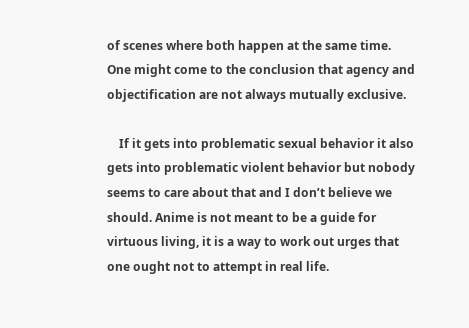of scenes where both happen at the same time. One might come to the conclusion that agency and objectification are not always mutually exclusive.

    If it gets into problematic sexual behavior it also gets into problematic violent behavior but nobody seems to care about that and I don’t believe we should. Anime is not meant to be a guide for virtuous living, it is a way to work out urges that one ought not to attempt in real life.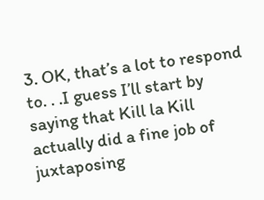3. OK, that’s a lot to respond to. . .I guess I’ll start by saying that Kill la Kill actually did a fine job of juxtaposing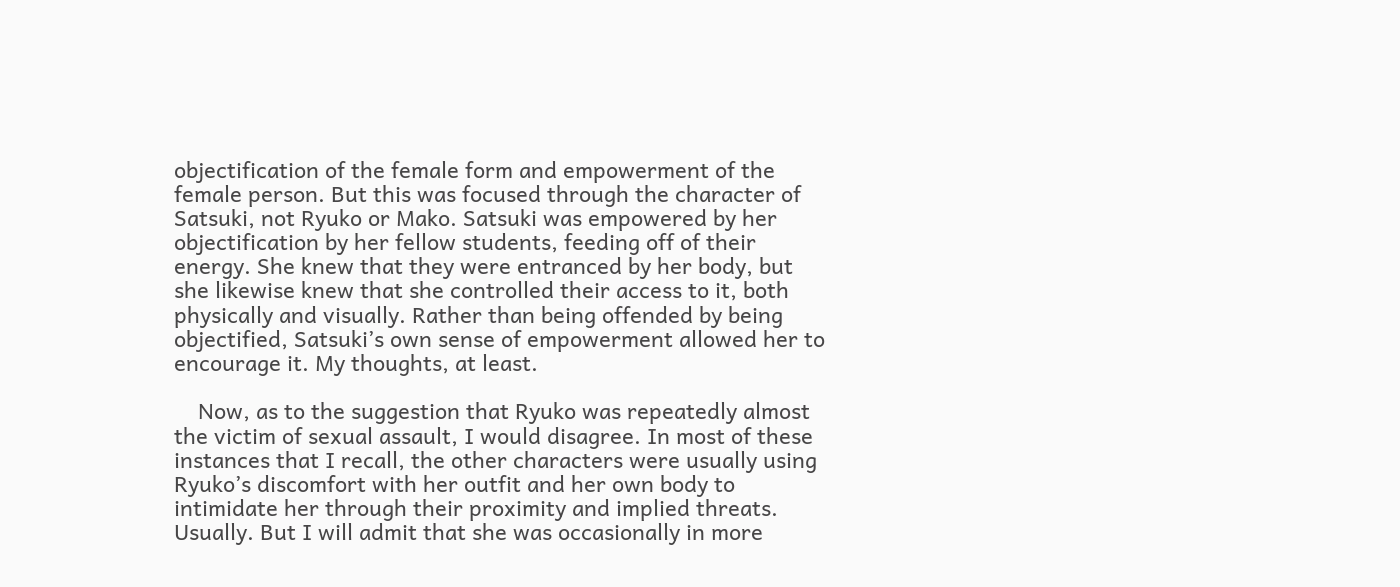objectification of the female form and empowerment of the female person. But this was focused through the character of Satsuki, not Ryuko or Mako. Satsuki was empowered by her objectification by her fellow students, feeding off of their energy. She knew that they were entranced by her body, but she likewise knew that she controlled their access to it, both physically and visually. Rather than being offended by being objectified, Satsuki’s own sense of empowerment allowed her to encourage it. My thoughts, at least.

    Now, as to the suggestion that Ryuko was repeatedly almost the victim of sexual assault, I would disagree. In most of these instances that I recall, the other characters were usually using Ryuko’s discomfort with her outfit and her own body to intimidate her through their proximity and implied threats. Usually. But I will admit that she was occasionally in more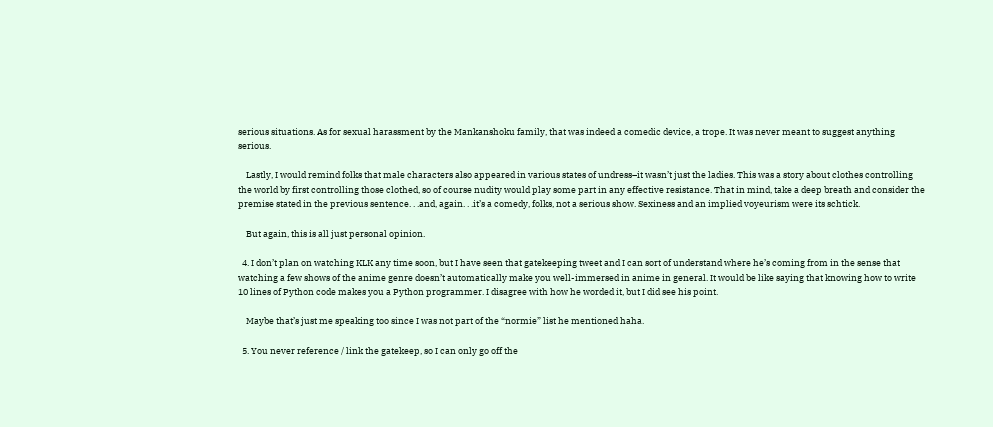serious situations. As for sexual harassment by the Mankanshoku family, that was indeed a comedic device, a trope. It was never meant to suggest anything serious.

    Lastly, I would remind folks that male characters also appeared in various states of undress–it wasn’t just the ladies. This was a story about clothes controlling the world by first controlling those clothed, so of course nudity would play some part in any effective resistance. That in mind, take a deep breath and consider the premise stated in the previous sentence. . .and, again. . .it’s a comedy, folks, not a serious show. Sexiness and an implied voyeurism were its schtick.

    But again, this is all just personal opinion.

  4. I don’t plan on watching KLK any time soon, but I have seen that gatekeeping tweet and I can sort of understand where he’s coming from in the sense that watching a few shows of the anime genre doesn’t automatically make you well-immersed in anime in general. It would be like saying that knowing how to write 10 lines of Python code makes you a Python programmer. I disagree with how he worded it, but I did see his point.

    Maybe that’s just me speaking too since I was not part of the “normie” list he mentioned haha.

  5. You never reference / link the gatekeep, so I can only go off the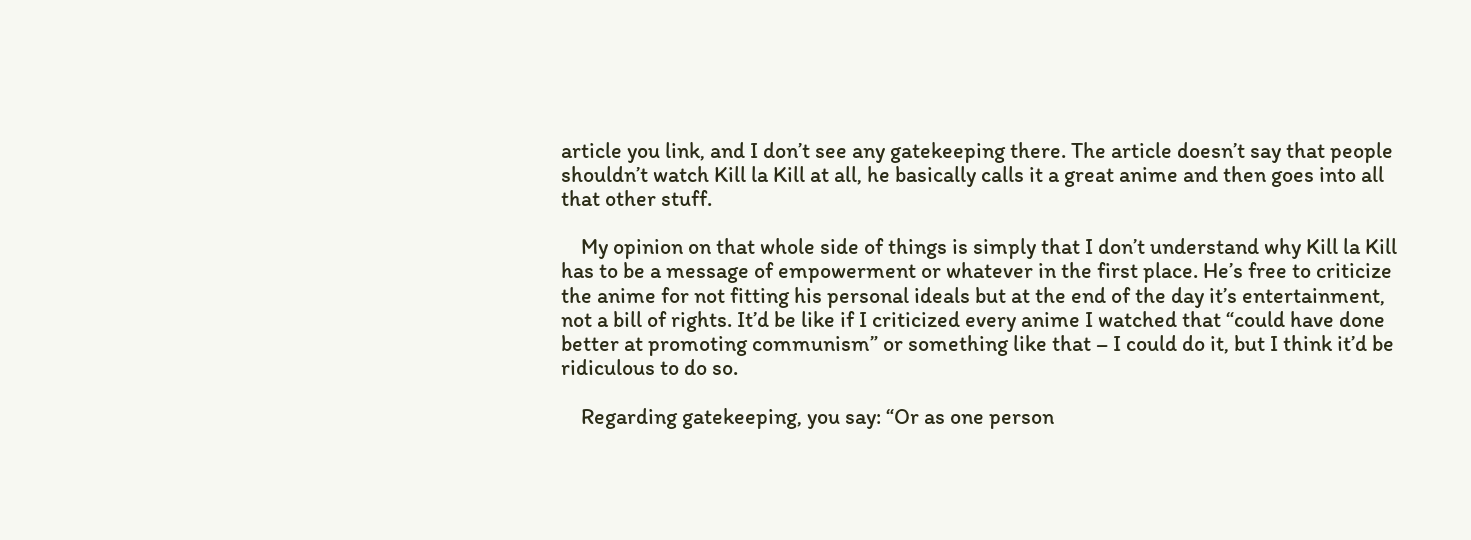article you link, and I don’t see any gatekeeping there. The article doesn’t say that people shouldn’t watch Kill la Kill at all, he basically calls it a great anime and then goes into all that other stuff.

    My opinion on that whole side of things is simply that I don’t understand why Kill la Kill has to be a message of empowerment or whatever in the first place. He’s free to criticize the anime for not fitting his personal ideals but at the end of the day it’s entertainment, not a bill of rights. It’d be like if I criticized every anime I watched that “could have done better at promoting communism” or something like that – I could do it, but I think it’d be ridiculous to do so.

    Regarding gatekeeping, you say: “Or as one person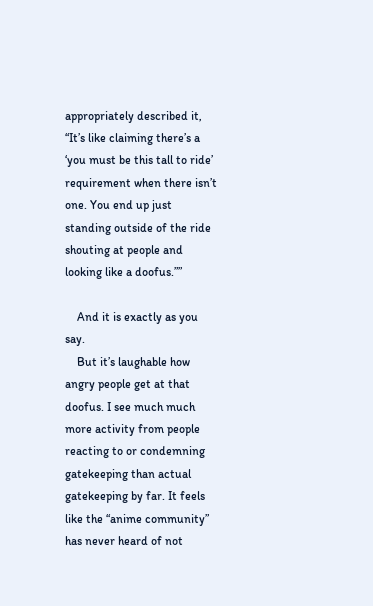appropriately described it, “It’s like claiming there’s a ‘you must be this tall to ride’ requirement when there isn’t one. You end up just standing outside of the ride shouting at people and looking like a doofus.””

    And it is exactly as you say.
    But it’s laughable how angry people get at that doofus. I see much much more activity from people reacting to or condemning gatekeeping than actual gatekeeping by far. It feels like the “anime community” has never heard of not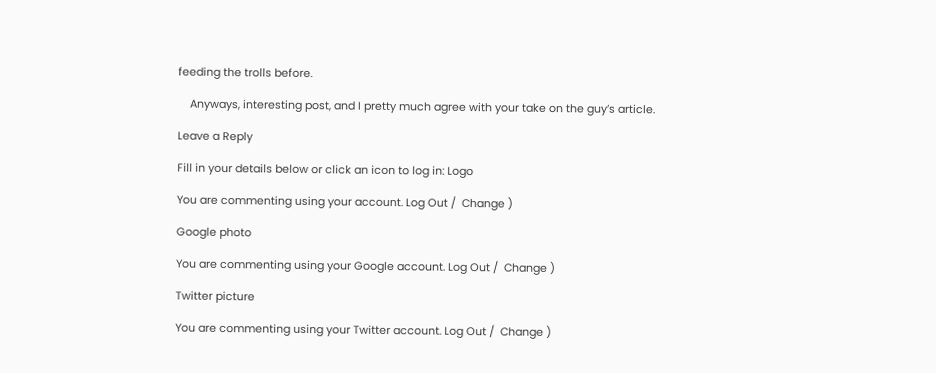feeding the trolls before.

    Anyways, interesting post, and I pretty much agree with your take on the guy’s article.

Leave a Reply

Fill in your details below or click an icon to log in: Logo

You are commenting using your account. Log Out /  Change )

Google photo

You are commenting using your Google account. Log Out /  Change )

Twitter picture

You are commenting using your Twitter account. Log Out /  Change )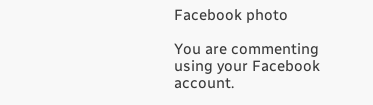Facebook photo

You are commenting using your Facebook account.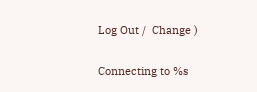Log Out /  Change )

Connecting to %s